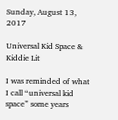Sunday, August 13, 2017

Universal Kid Space & Kiddie Lit

I was reminded of what I call “universal kid space” some years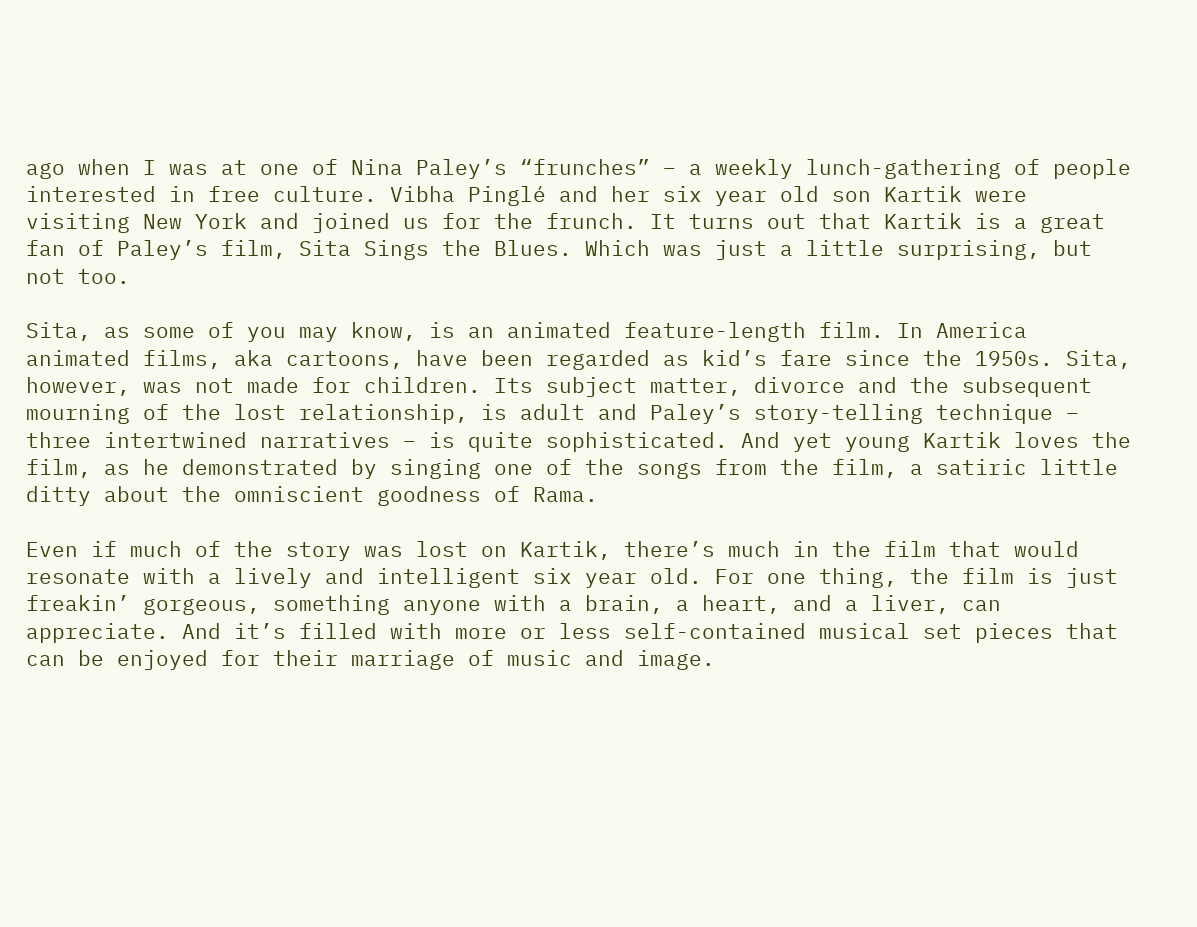ago when I was at one of Nina Paley’s “frunches” – a weekly lunch-gathering of people interested in free culture. Vibha Pinglé and her six year old son Kartik were visiting New York and joined us for the frunch. It turns out that Kartik is a great fan of Paley’s film, Sita Sings the Blues. Which was just a little surprising, but not too.

Sita, as some of you may know, is an animated feature-length film. In America animated films, aka cartoons, have been regarded as kid’s fare since the 1950s. Sita, however, was not made for children. Its subject matter, divorce and the subsequent mourning of the lost relationship, is adult and Paley’s story-telling technique – three intertwined narratives – is quite sophisticated. And yet young Kartik loves the film, as he demonstrated by singing one of the songs from the film, a satiric little ditty about the omniscient goodness of Rama.

Even if much of the story was lost on Kartik, there’s much in the film that would resonate with a lively and intelligent six year old. For one thing, the film is just freakin’ gorgeous, something anyone with a brain, a heart, and a liver, can appreciate. And it’s filled with more or less self-contained musical set pieces that can be enjoyed for their marriage of music and image.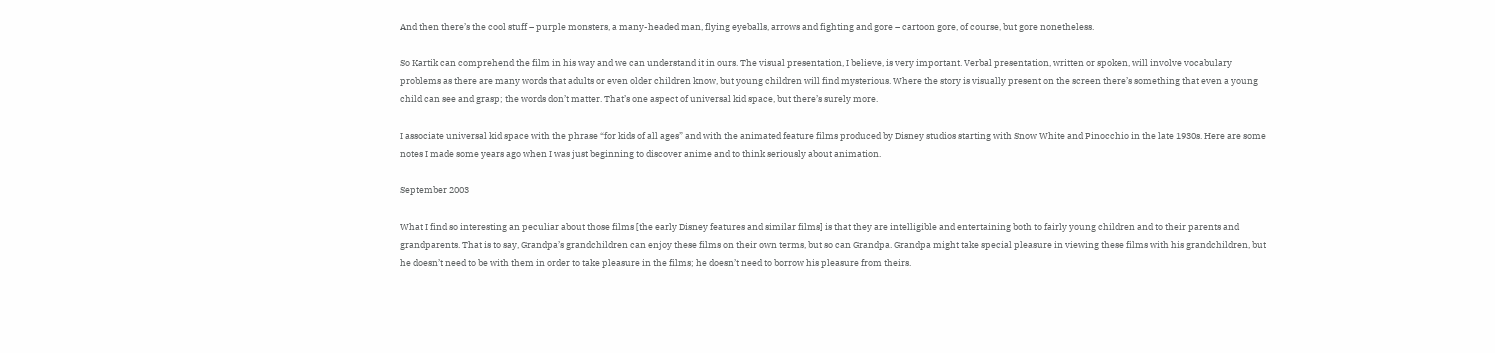And then there’s the cool stuff – purple monsters, a many-headed man, flying eyeballs, arrows and fighting and gore – cartoon gore, of course, but gore nonetheless.

So Kartik can comprehend the film in his way and we can understand it in ours. The visual presentation, I believe, is very important. Verbal presentation, written or spoken, will involve vocabulary problems as there are many words that adults or even older children know, but young children will find mysterious. Where the story is visually present on the screen there’s something that even a young child can see and grasp; the words don’t matter. That’s one aspect of universal kid space, but there’s surely more.

I associate universal kid space with the phrase “for kids of all ages” and with the animated feature films produced by Disney studios starting with Snow White and Pinocchio in the late 1930s. Here are some notes I made some years ago when I was just beginning to discover anime and to think seriously about animation.

September 2003

What I find so interesting an peculiar about those films [the early Disney features and similar films] is that they are intelligible and entertaining both to fairly young children and to their parents and grandparents. That is to say, Grandpa’s grandchildren can enjoy these films on their own terms, but so can Grandpa. Grandpa might take special pleasure in viewing these films with his grandchildren, but he doesn’t need to be with them in order to take pleasure in the films; he doesn’t need to borrow his pleasure from theirs.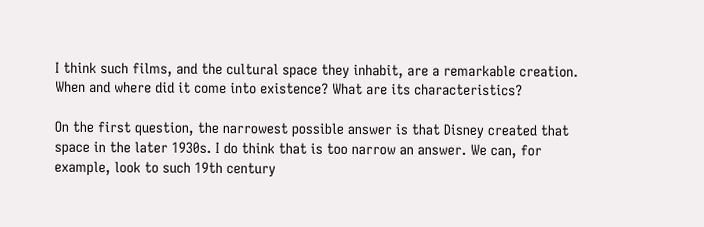I think such films, and the cultural space they inhabit, are a remarkable creation. When and where did it come into existence? What are its characteristics?

On the first question, the narrowest possible answer is that Disney created that space in the later 1930s. I do think that is too narrow an answer. We can, for example, look to such 19th century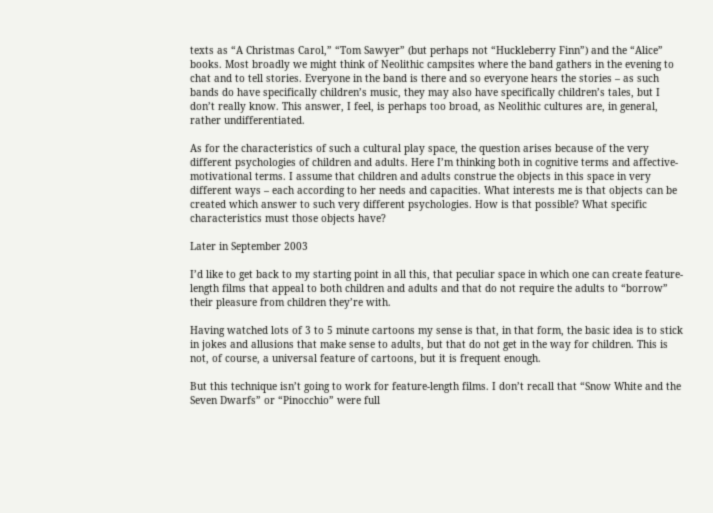texts as “A Christmas Carol,” “Tom Sawyer” (but perhaps not “Huckleberry Finn”) and the “Alice” books. Most broadly we might think of Neolithic campsites where the band gathers in the evening to chat and to tell stories. Everyone in the band is there and so everyone hears the stories – as such bands do have specifically children’s music, they may also have specifically children’s tales, but I don’t really know. This answer, I feel, is perhaps too broad, as Neolithic cultures are, in general, rather undifferentiated.

As for the characteristics of such a cultural play space, the question arises because of the very different psychologies of children and adults. Here I’m thinking both in cognitive terms and affective-motivational terms. I assume that children and adults construe the objects in this space in very different ways – each according to her needs and capacities. What interests me is that objects can be created which answer to such very different psychologies. How is that possible? What specific characteristics must those objects have?

Later in September 2003

I’d like to get back to my starting point in all this, that peculiar space in which one can create feature-length films that appeal to both children and adults and that do not require the adults to “borrow” their pleasure from children they’re with.

Having watched lots of 3 to 5 minute cartoons my sense is that, in that form, the basic idea is to stick in jokes and allusions that make sense to adults, but that do not get in the way for children. This is not, of course, a universal feature of cartoons, but it is frequent enough.

But this technique isn’t going to work for feature-length films. I don’t recall that “Snow White and the Seven Dwarfs” or “Pinocchio” were full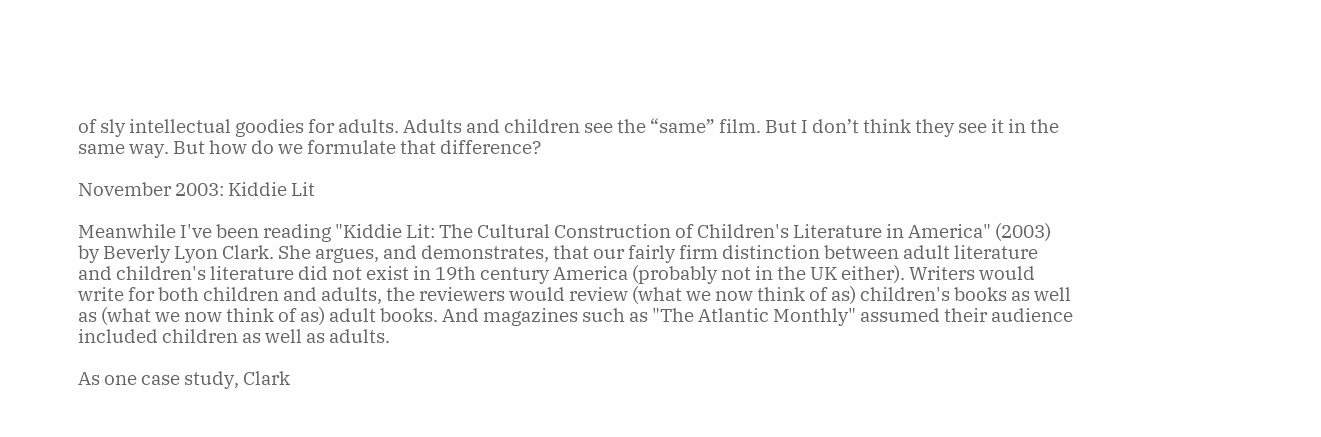of sly intellectual goodies for adults. Adults and children see the “same” film. But I don’t think they see it in the same way. But how do we formulate that difference?

November 2003: Kiddie Lit

Meanwhile I've been reading "Kiddie Lit: The Cultural Construction of Children's Literature in America" (2003) by Beverly Lyon Clark. She argues, and demonstrates, that our fairly firm distinction between adult literature and children's literature did not exist in 19th century America (probably not in the UK either). Writers would write for both children and adults, the reviewers would review (what we now think of as) children's books as well as (what we now think of as) adult books. And magazines such as "The Atlantic Monthly" assumed their audience included children as well as adults.

As one case study, Clark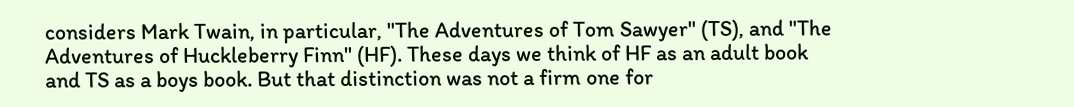considers Mark Twain, in particular, "The Adventures of Tom Sawyer" (TS), and "The Adventures of Huckleberry Finn" (HF). These days we think of HF as an adult book and TS as a boys book. But that distinction was not a firm one for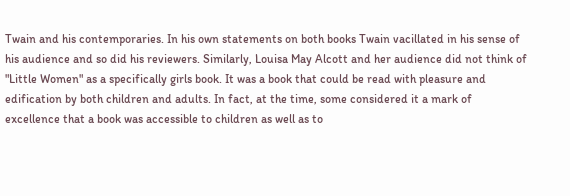Twain and his contemporaries. In his own statements on both books Twain vacillated in his sense of his audience and so did his reviewers. Similarly, Louisa May Alcott and her audience did not think of "Little Women" as a specifically girls book. It was a book that could be read with pleasure and edification by both children and adults. In fact, at the time, some considered it a mark of excellence that a book was accessible to children as well as to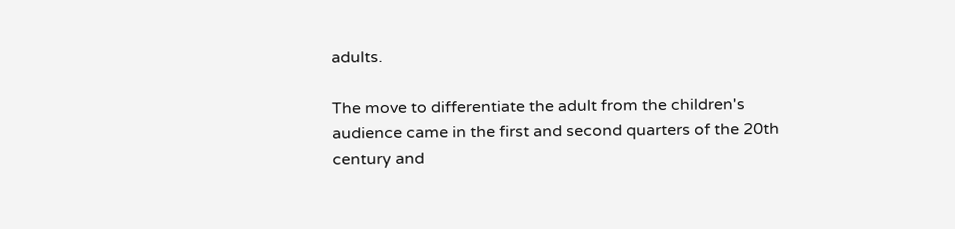adults.

The move to differentiate the adult from the children's audience came in the first and second quarters of the 20th century and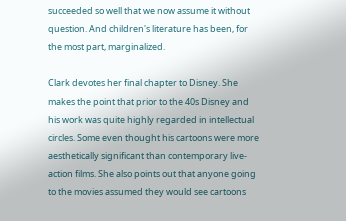succeeded so well that we now assume it without question. And children's literature has been, for the most part, marginalized.

Clark devotes her final chapter to Disney. She makes the point that prior to the 40s Disney and his work was quite highly regarded in intellectual circles. Some even thought his cartoons were more aesthetically significant than contemporary live-action films. She also points out that anyone going to the movies assumed they would see cartoons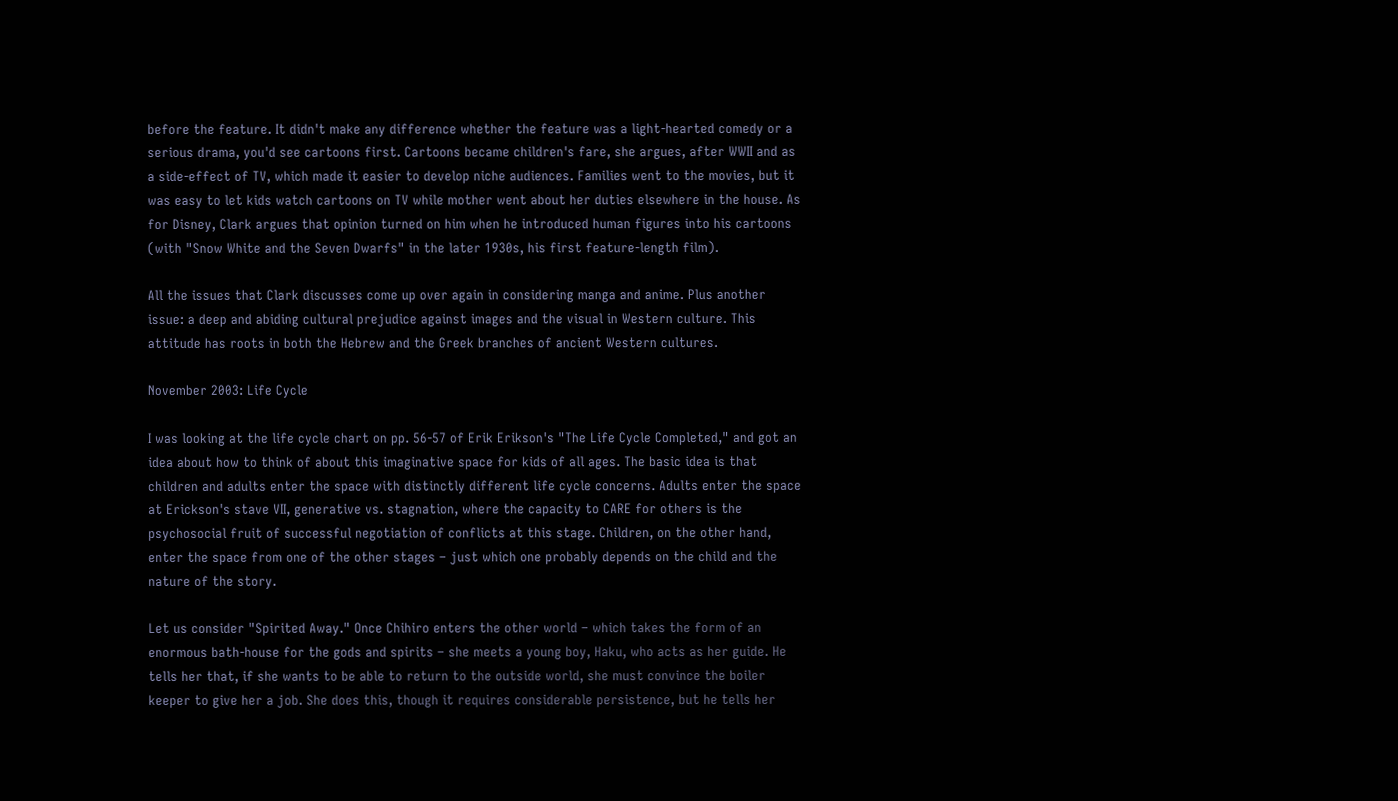before the feature. It didn't make any difference whether the feature was a light-hearted comedy or a serious drama, you'd see cartoons first. Cartoons became children's fare, she argues, after WWII and as a side-effect of TV, which made it easier to develop niche audiences. Families went to the movies, but it was easy to let kids watch cartoons on TV while mother went about her duties elsewhere in the house. As for Disney, Clark argues that opinion turned on him when he introduced human figures into his cartoons (with "Snow White and the Seven Dwarfs" in the later 1930s, his first feature-length film).

All the issues that Clark discusses come up over again in considering manga and anime. Plus another issue: a deep and abiding cultural prejudice against images and the visual in Western culture. This attitude has roots in both the Hebrew and the Greek branches of ancient Western cultures.

November 2003: Life Cycle

I was looking at the life cycle chart on pp. 56-57 of Erik Erikson's "The Life Cycle Completed," and got an idea about how to think of about this imaginative space for kids of all ages. The basic idea is that children and adults enter the space with distinctly different life cycle concerns. Adults enter the space at Erickson's stave VII, generative vs. stagnation, where the capacity to CARE for others is the psychosocial fruit of successful negotiation of conflicts at this stage. Children, on the other hand, enter the space from one of the other stages – just which one probably depends on the child and the nature of the story.

Let us consider "Spirited Away." Once Chihiro enters the other world – which takes the form of an enormous bath-house for the gods and spirits – she meets a young boy, Haku, who acts as her guide. He tells her that, if she wants to be able to return to the outside world, she must convince the boiler keeper to give her a job. She does this, though it requires considerable persistence, but he tells her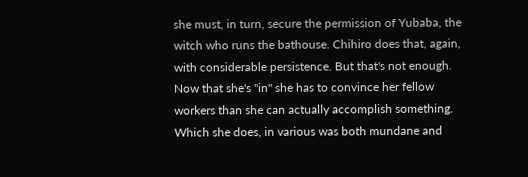she must, in turn, secure the permission of Yubaba, the witch who runs the bathouse. Chihiro does that, again, with considerable persistence. But that's not enough. Now that she's "in" she has to convince her fellow workers than she can actually accomplish something. Which she does, in various was both mundane and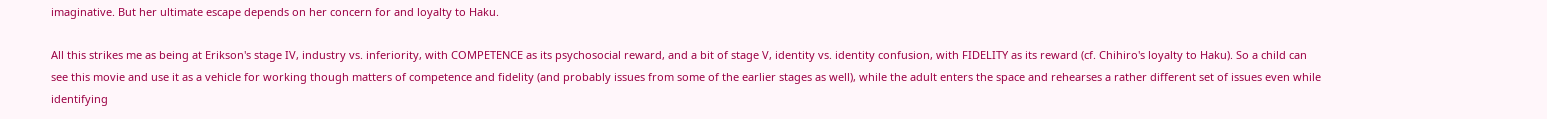imaginative. But her ultimate escape depends on her concern for and loyalty to Haku.

All this strikes me as being at Erikson's stage IV, industry vs. inferiority, with COMPETENCE as its psychosocial reward, and a bit of stage V, identity vs. identity confusion, with FIDELITY as its reward (cf. Chihiro's loyalty to Haku). So a child can see this movie and use it as a vehicle for working though matters of competence and fidelity (and probably issues from some of the earlier stages as well), while the adult enters the space and rehearses a rather different set of issues even while identifying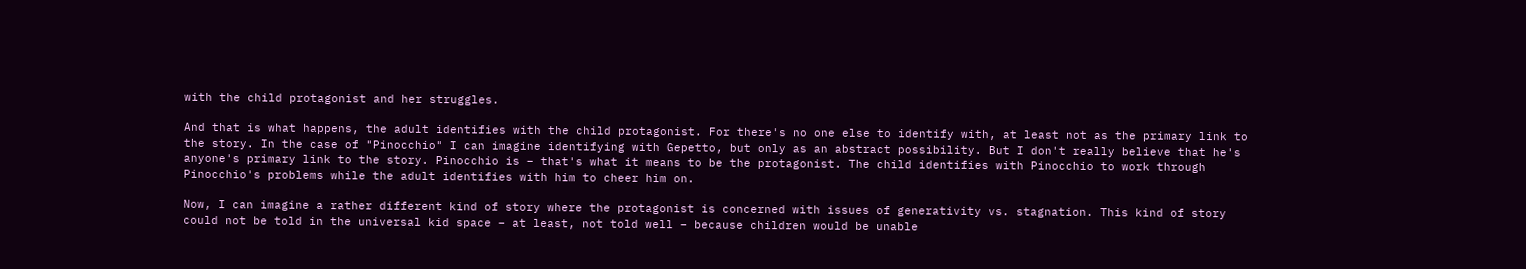with the child protagonist and her struggles.

And that is what happens, the adult identifies with the child protagonist. For there's no one else to identify with, at least not as the primary link to the story. In the case of "Pinocchio" I can imagine identifying with Gepetto, but only as an abstract possibility. But I don't really believe that he's anyone's primary link to the story. Pinocchio is – that's what it means to be the protagonist. The child identifies with Pinocchio to work through Pinocchio's problems while the adult identifies with him to cheer him on.

Now, I can imagine a rather different kind of story where the protagonist is concerned with issues of generativity vs. stagnation. This kind of story could not be told in the universal kid space – at least, not told well – because children would be unable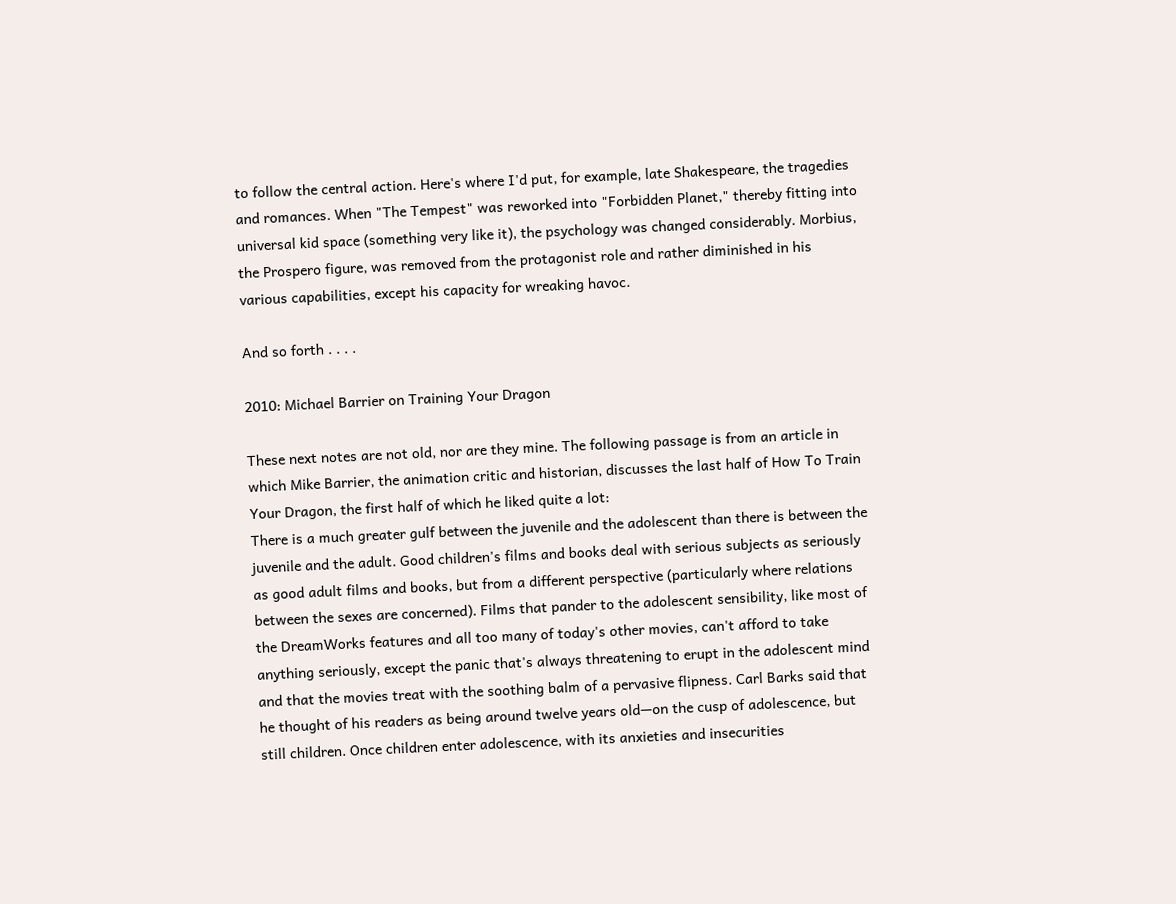to follow the central action. Here's where I'd put, for example, late Shakespeare, the tragedies and romances. When "The Tempest" was reworked into "Forbidden Planet," thereby fitting into universal kid space (something very like it), the psychology was changed considerably. Morbius, the Prospero figure, was removed from the protagonist role and rather diminished in his various capabilities, except his capacity for wreaking havoc.

And so forth . . . .

2010: Michael Barrier on Training Your Dragon

These next notes are not old, nor are they mine. The following passage is from an article in which Mike Barrier, the animation critic and historian, discusses the last half of How To Train Your Dragon, the first half of which he liked quite a lot:
There is a much greater gulf between the juvenile and the adolescent than there is between the juvenile and the adult. Good children's films and books deal with serious subjects as seriously as good adult films and books, but from a different perspective (particularly where relations between the sexes are concerned). Films that pander to the adolescent sensibility, like most of the DreamWorks features and all too many of today's other movies, can't afford to take anything seriously, except the panic that's always threatening to erupt in the adolescent mind and that the movies treat with the soothing balm of a pervasive flipness. Carl Barks said that he thought of his readers as being around twelve years old—on the cusp of adolescence, but still children. Once children enter adolescence, with its anxieties and insecurities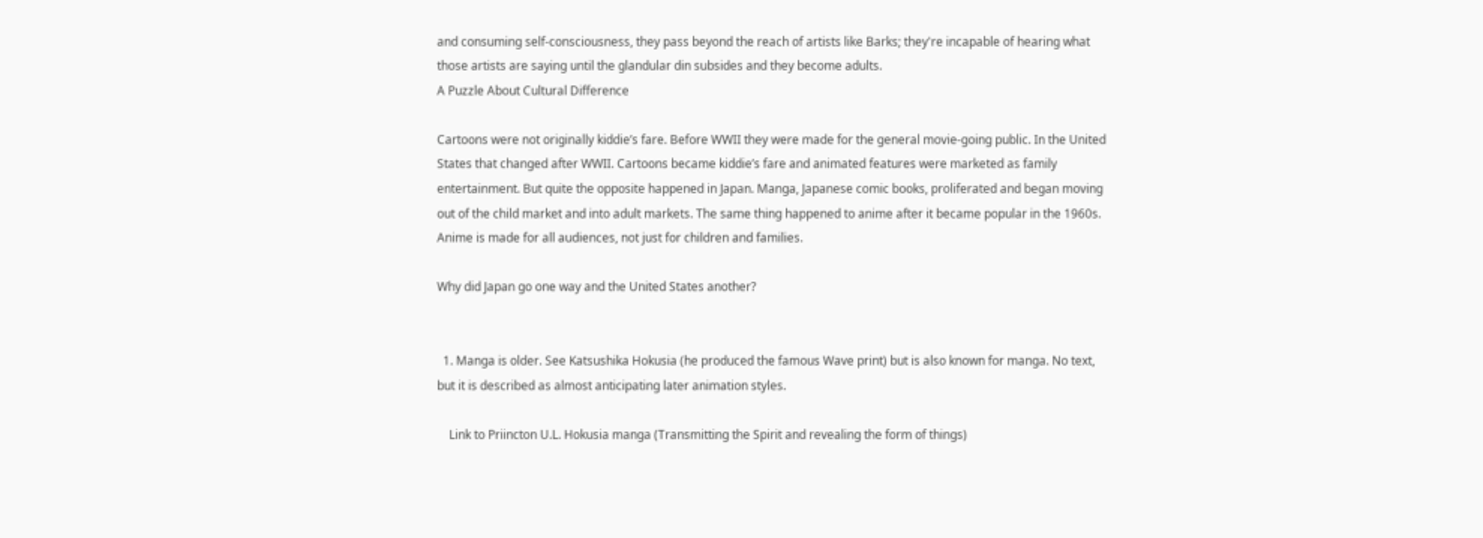and consuming self-consciousness, they pass beyond the reach of artists like Barks; they're incapable of hearing what those artists are saying until the glandular din subsides and they become adults.
A Puzzle About Cultural Difference

Cartoons were not originally kiddie’s fare. Before WWII they were made for the general movie-going public. In the United States that changed after WWII. Cartoons became kiddie’s fare and animated features were marketed as family entertainment. But quite the opposite happened in Japan. Manga, Japanese comic books, proliferated and began moving out of the child market and into adult markets. The same thing happened to anime after it became popular in the 1960s. Anime is made for all audiences, not just for children and families.

Why did Japan go one way and the United States another?


  1. Manga is older. See Katsushika Hokusia (he produced the famous Wave print) but is also known for manga. No text, but it is described as almost anticipating later animation styles.

    Link to Priincton U.L. Hokusia manga (Transmitting the Spirit and revealing the form of things)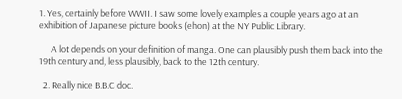1. Yes, certainly before WWII. I saw some lovely examples a couple years ago at an exhibition of Japanese picture books (ehon) at the NY Public Library.

      A lot depends on your definition of manga. One can plausibly push them back into the 19th century and, less plausibly, back to the 12th century.

  2. Really nice B.B.C doc.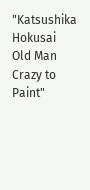"Katsushika Hokusai Old Man Crazy to Paint"